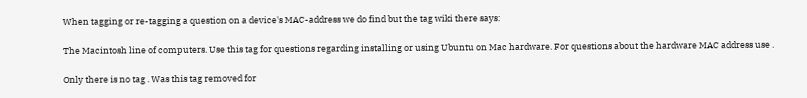When tagging or re-tagging a question on a device's MAC-address we do find but the tag wiki there says:

The Macintosh line of computers. Use this tag for questions regarding installing or using Ubuntu on Mac hardware. For questions about the hardware MAC address use .

Only there is no tag . Was this tag removed for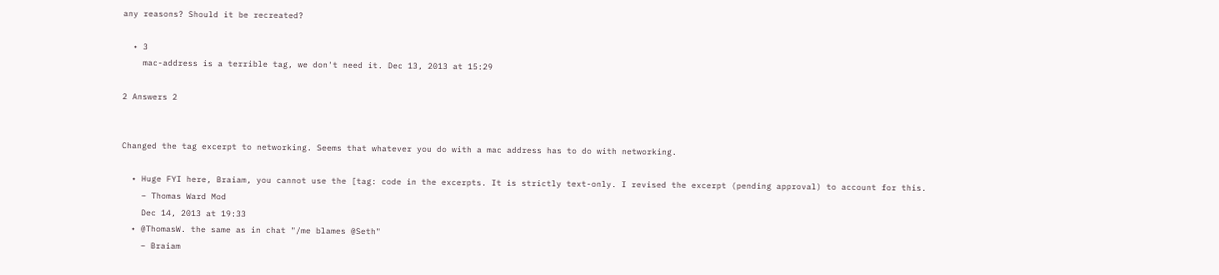any reasons? Should it be recreated?

  • 3
    mac-address is a terrible tag, we don't need it. Dec 13, 2013 at 15:29

2 Answers 2


Changed the tag excerpt to networking. Seems that whatever you do with a mac address has to do with networking.

  • Huge FYI here, Braiam, you cannot use the [tag: code in the excerpts. It is strictly text-only. I revised the excerpt (pending approval) to account for this.
    – Thomas Ward Mod
    Dec 14, 2013 at 19:33
  • @ThomasW. the same as in chat "/me blames @Seth"
    – Braiam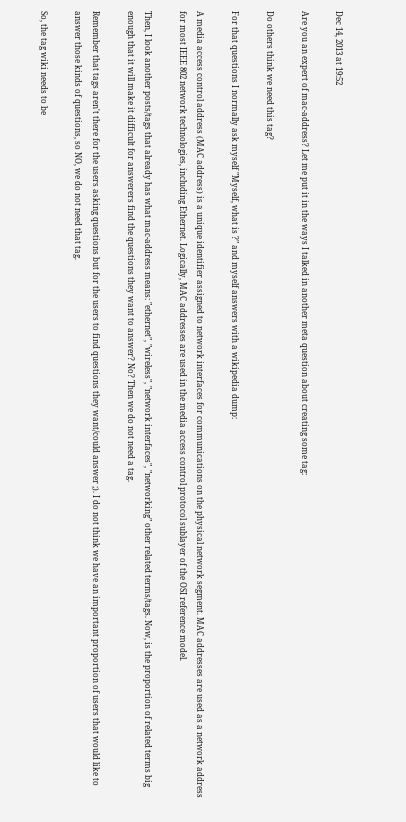Dec 14, 2013 at 19:52

Are you an expert of mac-address? Let me put it in the ways I talked in another meta question about creating some tag:

Do others think we need this tag?

For that questions I normally ask myself "Myself, what is ?" and myself answers with a wikipedia dump:

A media access control address (MAC address) is a unique identifier assigned to network interfaces for communications on the physical network segment. MAC addresses are used as a network address for most IEEE 802 network technologies, including Ethernet. Logically, MAC addresses are used in the media access control protocol sublayer of the OSI reference model.

Then, I look another posts/tags that already has what mac-address means: "ethernet", "wireless", "network interfaces", "networking" other related terms/tags. Now, is the proportion of related terms big enough that it will make it difficult for answerers find the questions they want to answer? No? Then we do not need a tag.

Remember that tags aren't there for the users asking questions but for the users to find questions they want/could answer ;). I do not think we have an important proportion of users that would like to answer those kinds of questions, so NO, we do not need that tag.

So, the tag wiki needs to be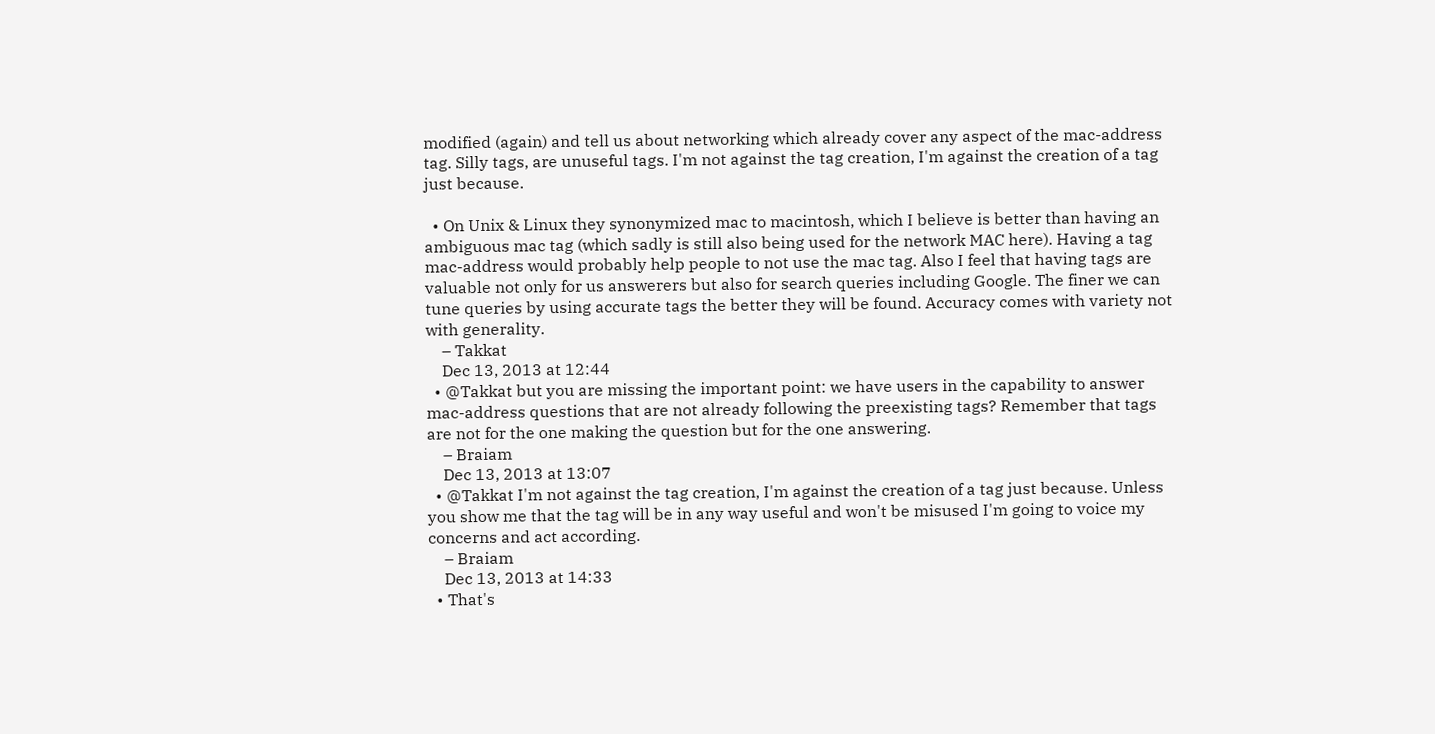modified (again) and tell us about networking which already cover any aspect of the mac-address tag. Silly tags, are unuseful tags. I'm not against the tag creation, I'm against the creation of a tag just because.

  • On Unix & Linux they synonymized mac to macintosh, which I believe is better than having an ambiguous mac tag (which sadly is still also being used for the network MAC here). Having a tag mac-address would probably help people to not use the mac tag. Also I feel that having tags are valuable not only for us answerers but also for search queries including Google. The finer we can tune queries by using accurate tags the better they will be found. Accuracy comes with variety not with generality.
    – Takkat
    Dec 13, 2013 at 12:44
  • @Takkat but you are missing the important point: we have users in the capability to answer mac-address questions that are not already following the preexisting tags? Remember that tags are not for the one making the question but for the one answering.
    – Braiam
    Dec 13, 2013 at 13:07
  • @Takkat I'm not against the tag creation, I'm against the creation of a tag just because. Unless you show me that the tag will be in any way useful and won't be misused I'm going to voice my concerns and act according.
    – Braiam
    Dec 13, 2013 at 14:33
  • That's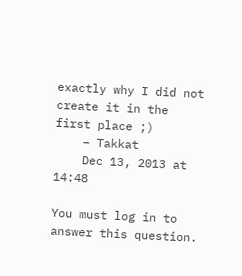exactly why I did not create it in the first place ;)
    – Takkat
    Dec 13, 2013 at 14:48

You must log in to answer this question.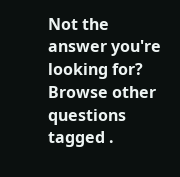Not the answer you're looking for? Browse other questions tagged .